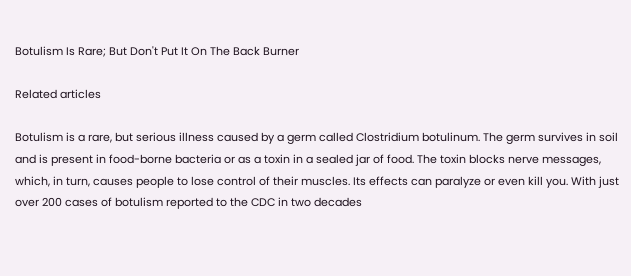Botulism Is Rare; But Don't Put It On The Back Burner

Related articles

Botulism is a rare, but serious illness caused by a germ called Clostridium botulinum. The germ survives in soil and is present in food-borne bacteria or as a toxin in a sealed jar of food. The toxin blocks nerve messages, which, in turn, causes people to lose control of their muscles. Its effects can paralyze or even kill you. With just over 200 cases of botulism reported to the CDC in two decades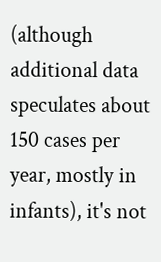(although additional data speculates about 150 cases per year, mostly in infants), it's not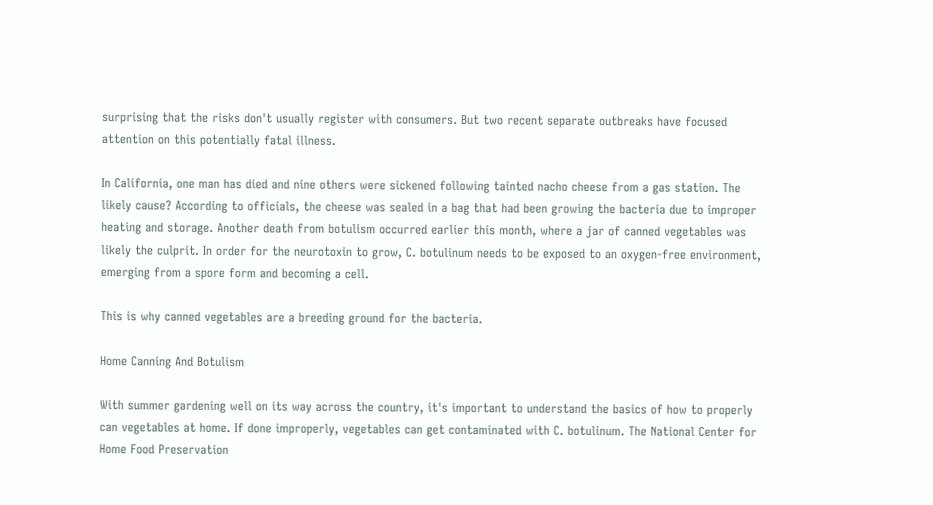surprising that the risks don't usually register with consumers. But two recent separate outbreaks have focused attention on this potentially fatal illness.

In California, one man has died and nine others were sickened following tainted nacho cheese from a gas station. The likely cause? According to officials, the cheese was sealed in a bag that had been growing the bacteria due to improper heating and storage. Another death from botulism occurred earlier this month, where a jar of canned vegetables was likely the culprit. In order for the neurotoxin to grow, C. botulinum needs to be exposed to an oxygen-free environment, emerging from a spore form and becoming a cell.

This is why canned vegetables are a breeding ground for the bacteria.

Home Canning And Botulism

With summer gardening well on its way across the country, it's important to understand the basics of how to properly can vegetables at home. If done improperly, vegetables can get contaminated with C. botulinum. The National Center for Home Food Preservation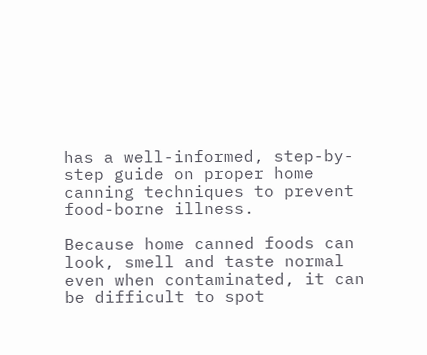has a well-informed, step-by-step guide on proper home canning techniques to prevent food-borne illness.

Because home canned foods can look, smell and taste normal even when contaminated, it can be difficult to spot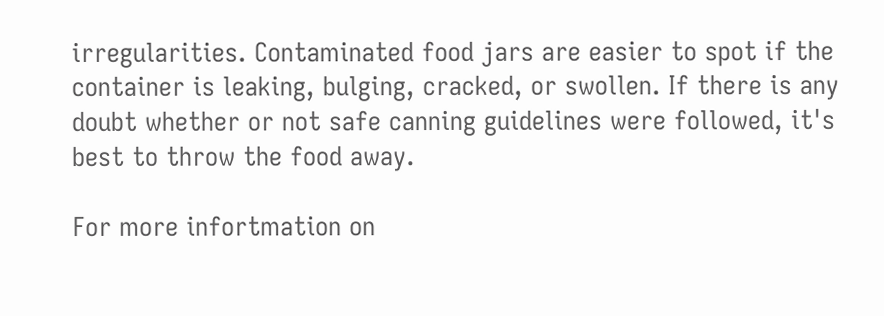irregularities. Contaminated food jars are easier to spot if the container is leaking, bulging, cracked, or swollen. If there is any doubt whether or not safe canning guidelines were followed, it's best to throw the food away.

For more infortmation on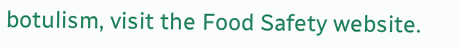botulism, visit the Food Safety website.